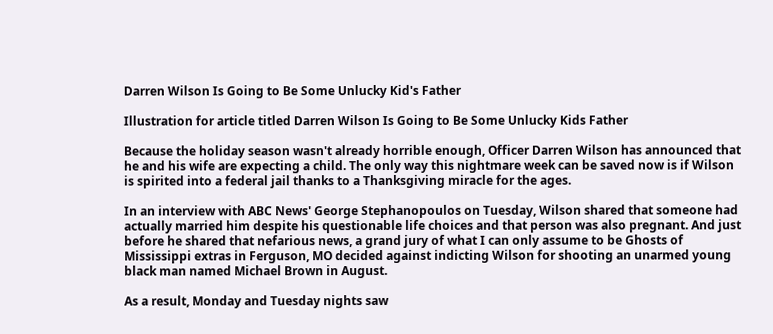Darren Wilson Is Going to Be Some Unlucky Kid's Father

Illustration for article titled Darren Wilson Is Going to Be Some Unlucky Kids Father

Because the holiday season wasn't already horrible enough, Officer Darren Wilson has announced that he and his wife are expecting a child. The only way this nightmare week can be saved now is if Wilson is spirited into a federal jail thanks to a Thanksgiving miracle for the ages.

In an interview with ABC News' George Stephanopoulos on Tuesday, Wilson shared that someone had actually married him despite his questionable life choices and that person was also pregnant. And just before he shared that nefarious news, a grand jury of what I can only assume to be Ghosts of Mississippi extras in Ferguson, MO decided against indicting Wilson for shooting an unarmed young black man named Michael Brown in August.

As a result, Monday and Tuesday nights saw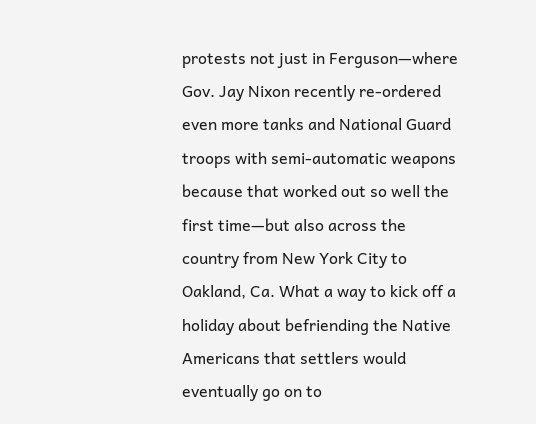protests not just in Ferguson—where Gov. Jay Nixon recently re-ordered even more tanks and National Guard troops with semi-automatic weapons because that worked out so well the first time—but also across the country from New York City to Oakland, Ca. What a way to kick off a holiday about befriending the Native Americans that settlers would eventually go on to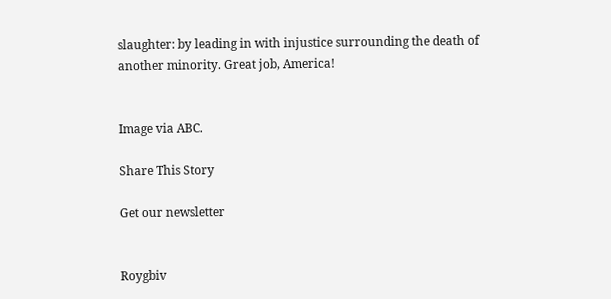slaughter: by leading in with injustice surrounding the death of another minority. Great job, America!


Image via ABC.

Share This Story

Get our newsletter


Roygbiv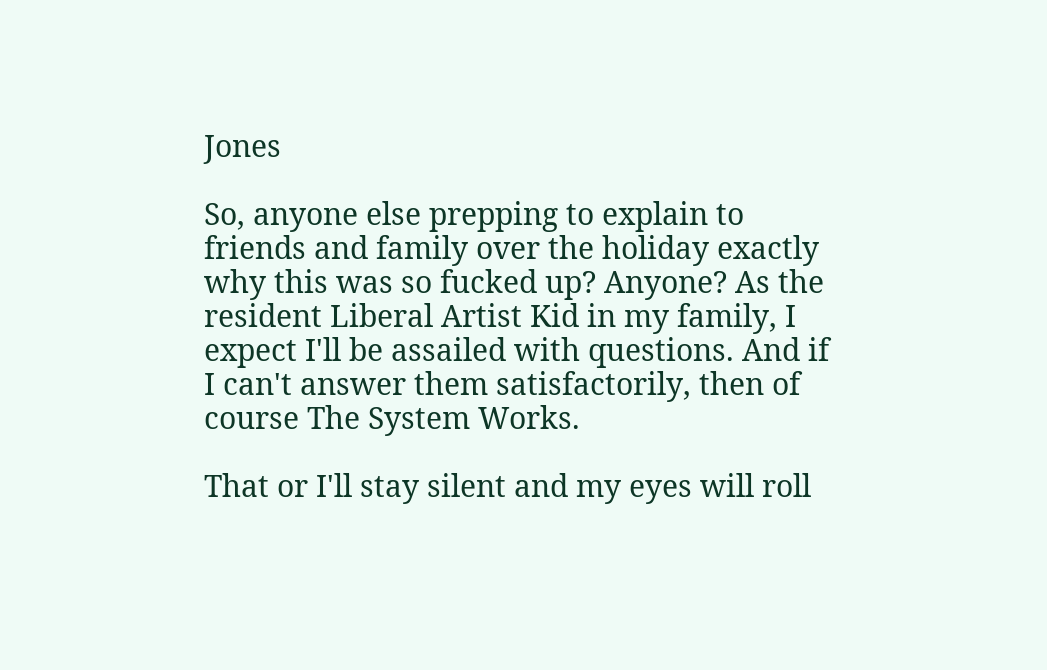Jones

So, anyone else prepping to explain to friends and family over the holiday exactly why this was so fucked up? Anyone? As the resident Liberal Artist Kid in my family, I expect I'll be assailed with questions. And if I can't answer them satisfactorily, then of course The System Works.

That or I'll stay silent and my eyes will roll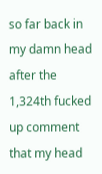so far back in my damn head after the 1,324th fucked up comment that my head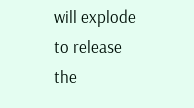will explode to release the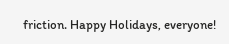friction. Happy Holidays, everyone!